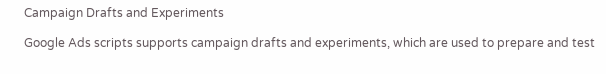Campaign Drafts and Experiments

Google Ads scripts supports campaign drafts and experiments, which are used to prepare and test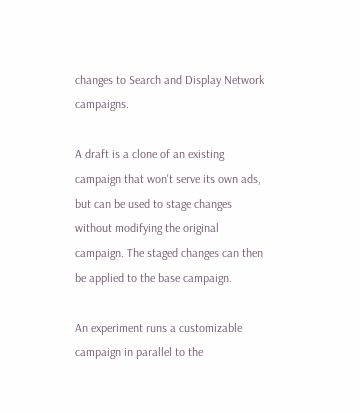changes to Search and Display Network campaigns.

A draft is a clone of an existing campaign that won't serve its own ads, but can be used to stage changes without modifying the original campaign. The staged changes can then be applied to the base campaign.

An experiment runs a customizable campaign in parallel to the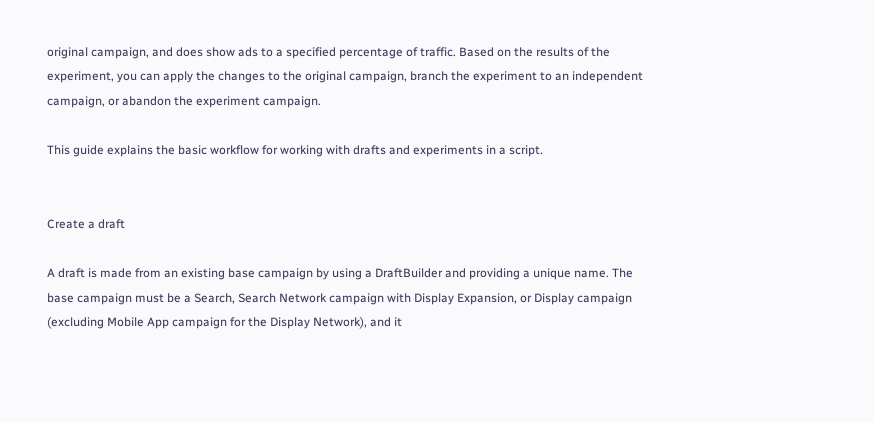original campaign, and does show ads to a specified percentage of traffic. Based on the results of the experiment, you can apply the changes to the original campaign, branch the experiment to an independent campaign, or abandon the experiment campaign.

This guide explains the basic workflow for working with drafts and experiments in a script.


Create a draft

A draft is made from an existing base campaign by using a DraftBuilder and providing a unique name. The base campaign must be a Search, Search Network campaign with Display Expansion, or Display campaign (excluding Mobile App campaign for the Display Network), and it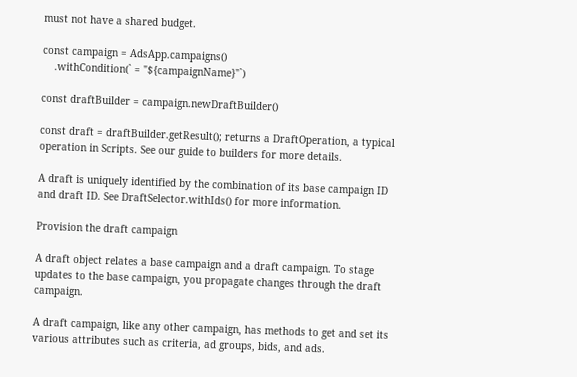must not have a shared budget.

const campaign = AdsApp.campaigns()
    .withCondition(` = "${campaignName}"`)

const draftBuilder = campaign.newDraftBuilder()

const draft = draftBuilder.getResult(); returns a DraftOperation, a typical operation in Scripts. See our guide to builders for more details.

A draft is uniquely identified by the combination of its base campaign ID and draft ID. See DraftSelector.withIds() for more information.

Provision the draft campaign

A draft object relates a base campaign and a draft campaign. To stage updates to the base campaign, you propagate changes through the draft campaign.

A draft campaign, like any other campaign, has methods to get and set its various attributes such as criteria, ad groups, bids, and ads.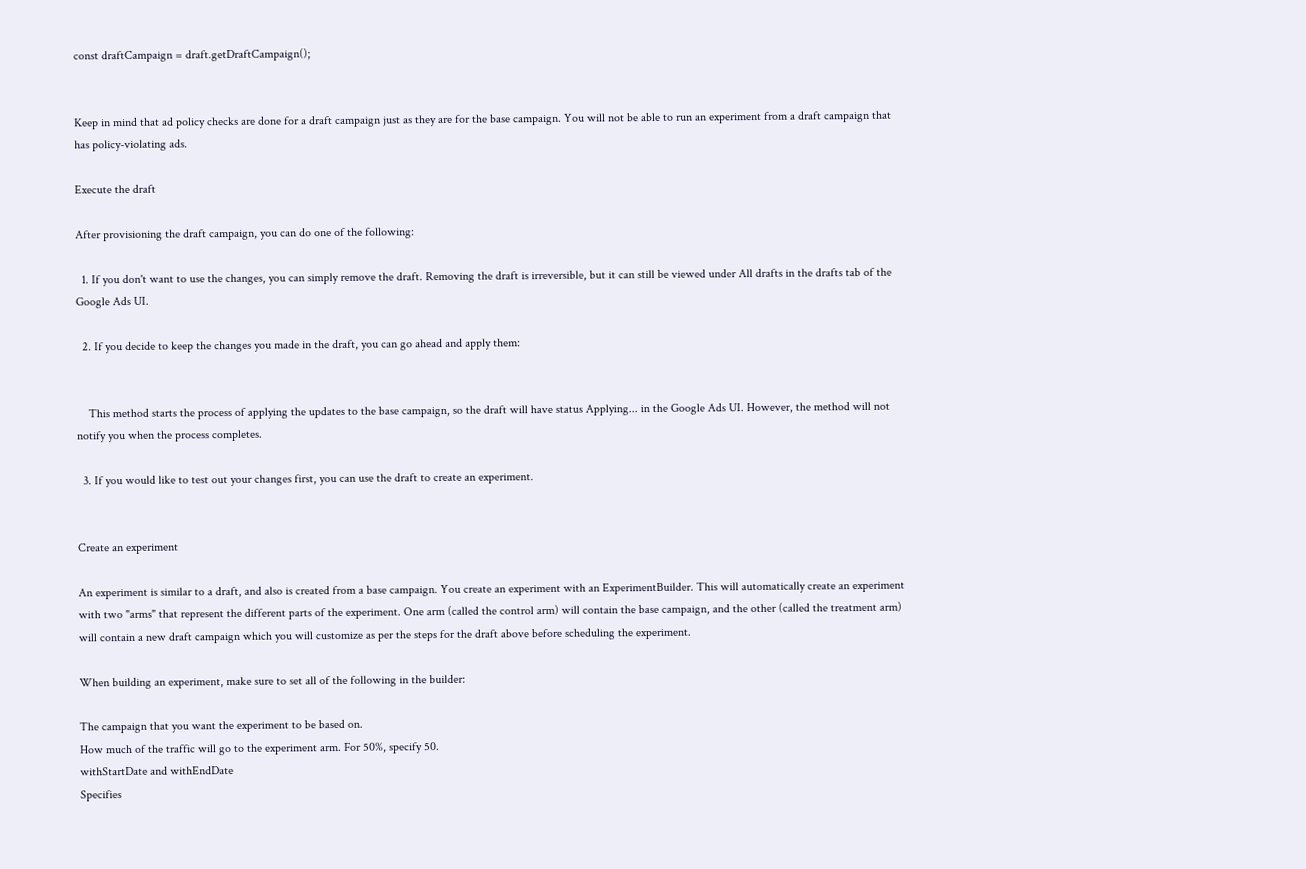const draftCampaign = draft.getDraftCampaign();


Keep in mind that ad policy checks are done for a draft campaign just as they are for the base campaign. You will not be able to run an experiment from a draft campaign that has policy-violating ads.

Execute the draft

After provisioning the draft campaign, you can do one of the following:

  1. If you don't want to use the changes, you can simply remove the draft. Removing the draft is irreversible, but it can still be viewed under All drafts in the drafts tab of the Google Ads UI.

  2. If you decide to keep the changes you made in the draft, you can go ahead and apply them:


    This method starts the process of applying the updates to the base campaign, so the draft will have status Applying... in the Google Ads UI. However, the method will not notify you when the process completes.

  3. If you would like to test out your changes first, you can use the draft to create an experiment.


Create an experiment

An experiment is similar to a draft, and also is created from a base campaign. You create an experiment with an ExperimentBuilder. This will automatically create an experiment with two "arms" that represent the different parts of the experiment. One arm (called the control arm) will contain the base campaign, and the other (called the treatment arm) will contain a new draft campaign which you will customize as per the steps for the draft above before scheduling the experiment.

When building an experiment, make sure to set all of the following in the builder:

The campaign that you want the experiment to be based on.
How much of the traffic will go to the experiment arm. For 50%, specify 50.
withStartDate and withEndDate
Specifies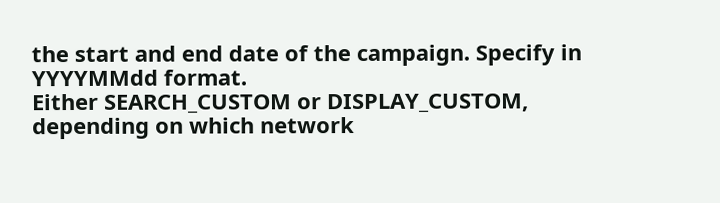the start and end date of the campaign. Specify in YYYYMMdd format.
Either SEARCH_CUSTOM or DISPLAY_CUSTOM, depending on which network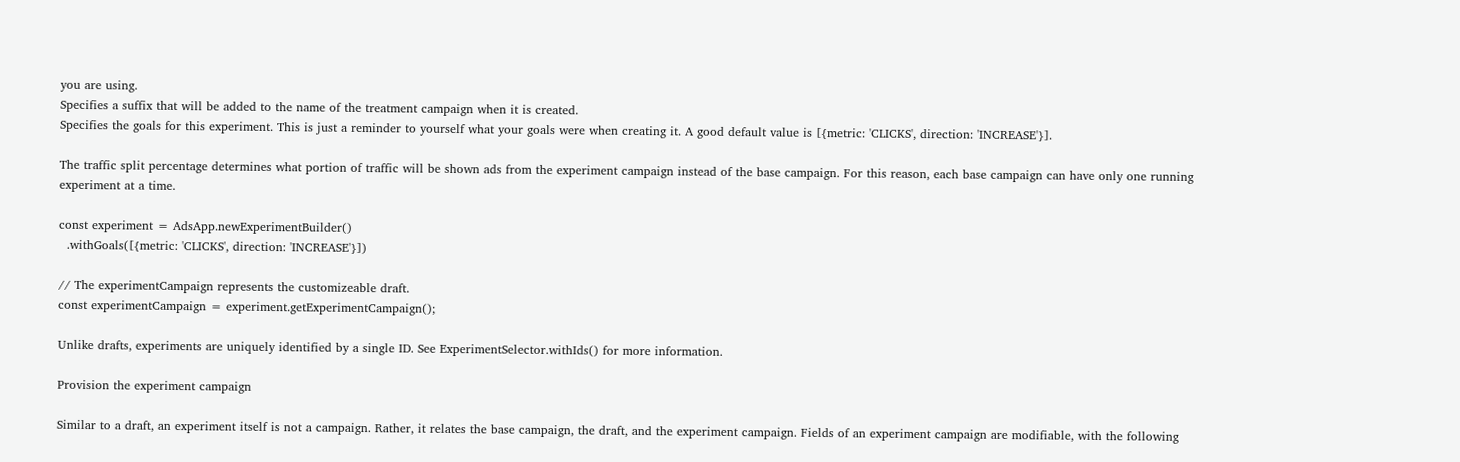you are using.
Specifies a suffix that will be added to the name of the treatment campaign when it is created.
Specifies the goals for this experiment. This is just a reminder to yourself what your goals were when creating it. A good default value is [{metric: 'CLICKS', direction: 'INCREASE'}].

The traffic split percentage determines what portion of traffic will be shown ads from the experiment campaign instead of the base campaign. For this reason, each base campaign can have only one running experiment at a time.

const experiment = AdsApp.newExperimentBuilder()
  .withGoals([{metric: 'CLICKS', direction: 'INCREASE'}])

// The experimentCampaign represents the customizeable draft.
const experimentCampaign = experiment.getExperimentCampaign();

Unlike drafts, experiments are uniquely identified by a single ID. See ExperimentSelector.withIds() for more information.

Provision the experiment campaign

Similar to a draft, an experiment itself is not a campaign. Rather, it relates the base campaign, the draft, and the experiment campaign. Fields of an experiment campaign are modifiable, with the following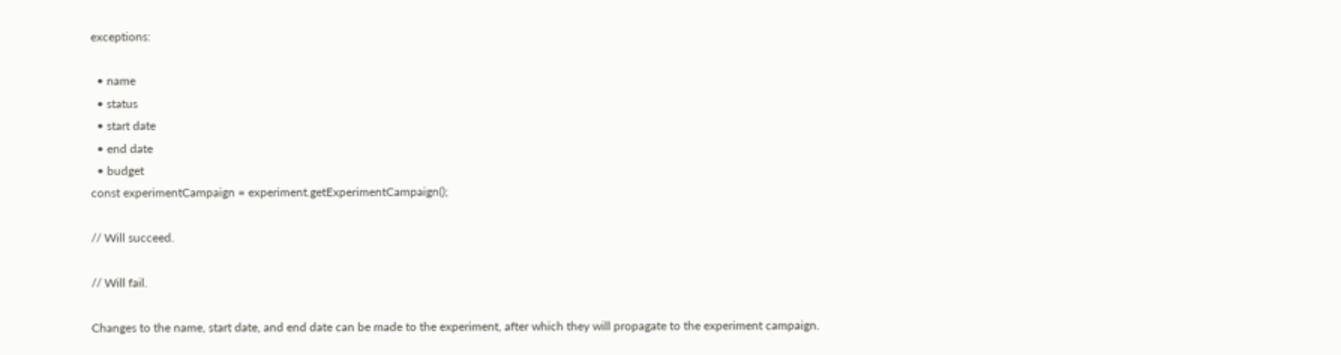exceptions:

  • name
  • status
  • start date
  • end date
  • budget
const experimentCampaign = experiment.getExperimentCampaign();

// Will succeed.

// Will fail.

Changes to the name, start date, and end date can be made to the experiment, after which they will propagate to the experiment campaign.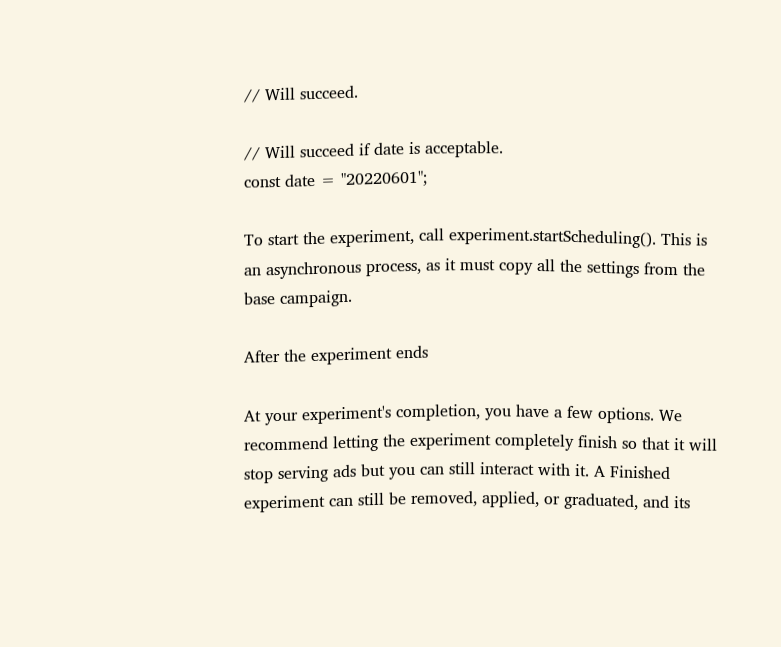// Will succeed.

// Will succeed if date is acceptable.
const date = "20220601";

To start the experiment, call experiment.startScheduling(). This is an asynchronous process, as it must copy all the settings from the base campaign.

After the experiment ends

At your experiment's completion, you have a few options. We recommend letting the experiment completely finish so that it will stop serving ads but you can still interact with it. A Finished experiment can still be removed, applied, or graduated, and its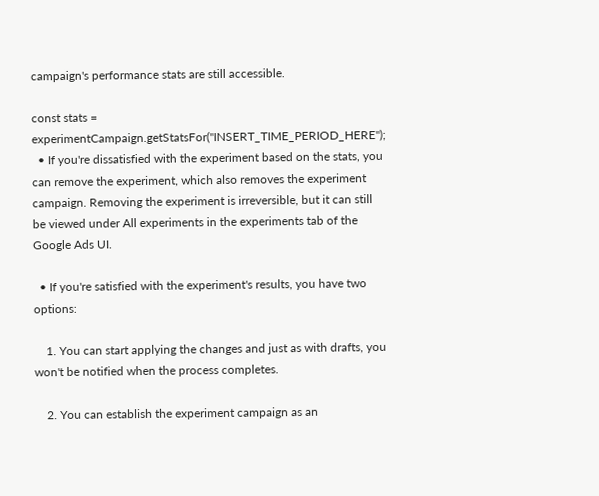campaign's performance stats are still accessible.

const stats = experimentCampaign.getStatsFor("INSERT_TIME_PERIOD_HERE");
  • If you're dissatisfied with the experiment based on the stats, you can remove the experiment, which also removes the experiment campaign. Removing the experiment is irreversible, but it can still be viewed under All experiments in the experiments tab of the Google Ads UI.

  • If you're satisfied with the experiment's results, you have two options:

    1. You can start applying the changes and just as with drafts, you won't be notified when the process completes.

    2. You can establish the experiment campaign as an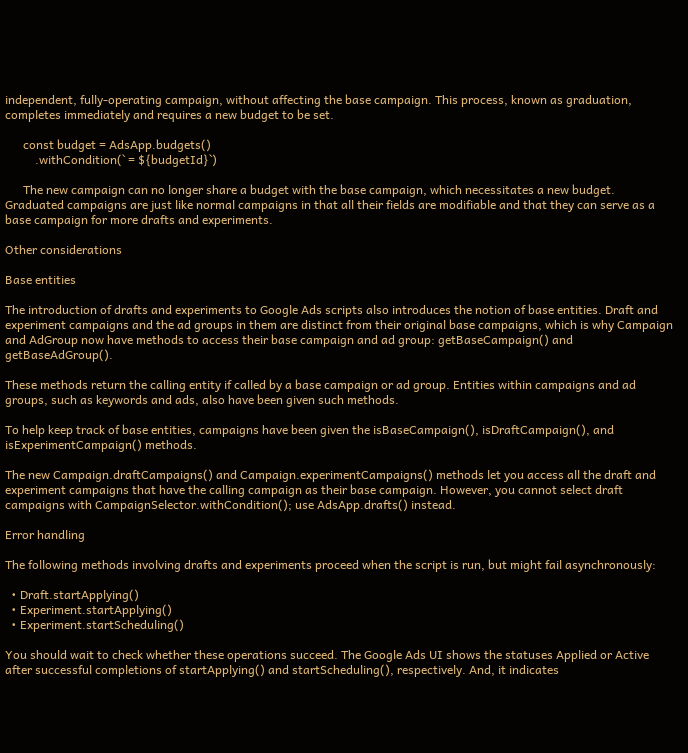independent, fully-operating campaign, without affecting the base campaign. This process, known as graduation, completes immediately and requires a new budget to be set.

      const budget = AdsApp.budgets()
          .withCondition(` = ${budgetId}`)

      The new campaign can no longer share a budget with the base campaign, which necessitates a new budget. Graduated campaigns are just like normal campaigns in that all their fields are modifiable and that they can serve as a base campaign for more drafts and experiments.

Other considerations

Base entities

The introduction of drafts and experiments to Google Ads scripts also introduces the notion of base entities. Draft and experiment campaigns and the ad groups in them are distinct from their original base campaigns, which is why Campaign and AdGroup now have methods to access their base campaign and ad group: getBaseCampaign() and getBaseAdGroup().

These methods return the calling entity if called by a base campaign or ad group. Entities within campaigns and ad groups, such as keywords and ads, also have been given such methods.

To help keep track of base entities, campaigns have been given the isBaseCampaign(), isDraftCampaign(), and isExperimentCampaign() methods.

The new Campaign.draftCampaigns() and Campaign.experimentCampaigns() methods let you access all the draft and experiment campaigns that have the calling campaign as their base campaign. However, you cannot select draft campaigns with CampaignSelector.withCondition(); use AdsApp.drafts() instead.

Error handling

The following methods involving drafts and experiments proceed when the script is run, but might fail asynchronously:

  • Draft.startApplying()
  • Experiment.startApplying()
  • Experiment.startScheduling()

You should wait to check whether these operations succeed. The Google Ads UI shows the statuses Applied or Active after successful completions of startApplying() and startScheduling(), respectively. And, it indicates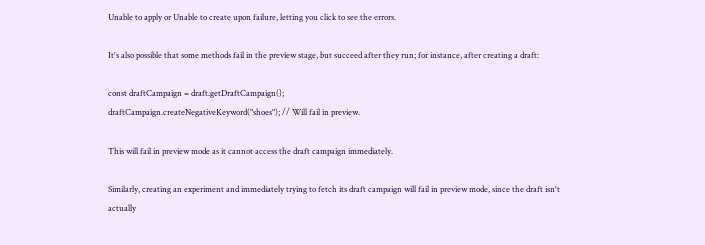Unable to apply or Unable to create upon failure, letting you click to see the errors.

It's also possible that some methods fail in the preview stage, but succeed after they run; for instance, after creating a draft:

const draftCampaign = draft.getDraftCampaign();
draftCampaign.createNegativeKeyword("shoes"); // Will fail in preview.

This will fail in preview mode as it cannot access the draft campaign immediately.

Similarly, creating an experiment and immediately trying to fetch its draft campaign will fail in preview mode, since the draft isn't actually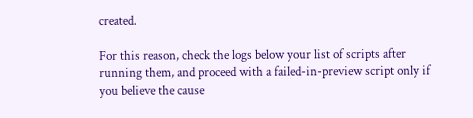created.

For this reason, check the logs below your list of scripts after running them, and proceed with a failed-in-preview script only if you believe the cause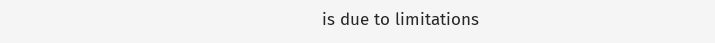is due to limitations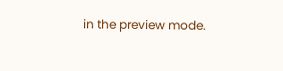in the preview mode.